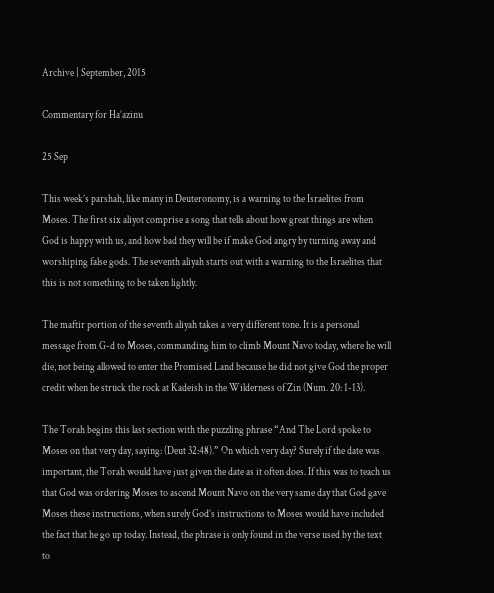Archive | September, 2015

Commentary for Ha’azinu

25 Sep

This week’s parshah, like many in Deuteronomy, is a warning to the Israelites from Moses. The first six aliyot comprise a song that tells about how great things are when God is happy with us, and how bad they will be if make God angry by turning away and worshiping false gods. The seventh aliyah starts out with a warning to the Israelites that this is not something to be taken lightly.

The maftir portion of the seventh aliyah takes a very different tone. It is a personal message from G-d to Moses, commanding him to climb Mount Navo today, where he will die, not being allowed to enter the Promised Land because he did not give God the proper credit when he struck the rock at Kadeish in the Wilderness of Zin (Num. 20: 1-13).

The Torah begins this last section with the puzzling phrase “And The Lord spoke to Moses on that very day, saying: (Deut 32:48).” On which very day? Surely if the date was important, the Torah would have just given the date as it often does. If this was to teach us that God was ordering Moses to ascend Mount Navo on the very same day that God gave Moses these instructions, when surely God’s instructions to Moses would have included the fact that he go up today. Instead, the phrase is only found in the verse used by the text to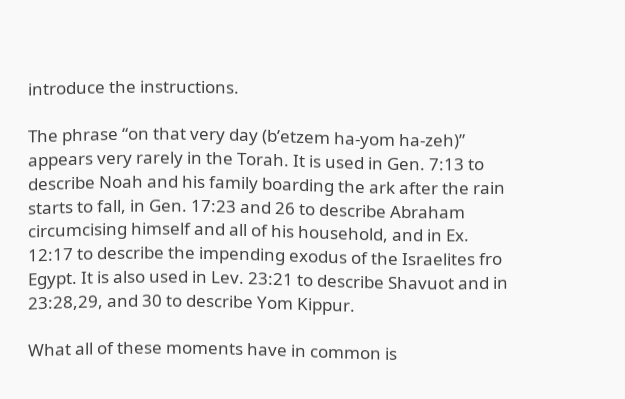introduce the instructions.

The phrase “on that very day (b’etzem ha-yom ha-zeh)” appears very rarely in the Torah. It is used in Gen. 7:13 to describe Noah and his family boarding the ark after the rain starts to fall, in Gen. 17:23 and 26 to describe Abraham circumcising himself and all of his household, and in Ex. 12:17 to describe the impending exodus of the Israelites fro Egypt. It is also used in Lev. 23:21 to describe Shavuot and in 23:28,29, and 30 to describe Yom Kippur.

What all of these moments have in common is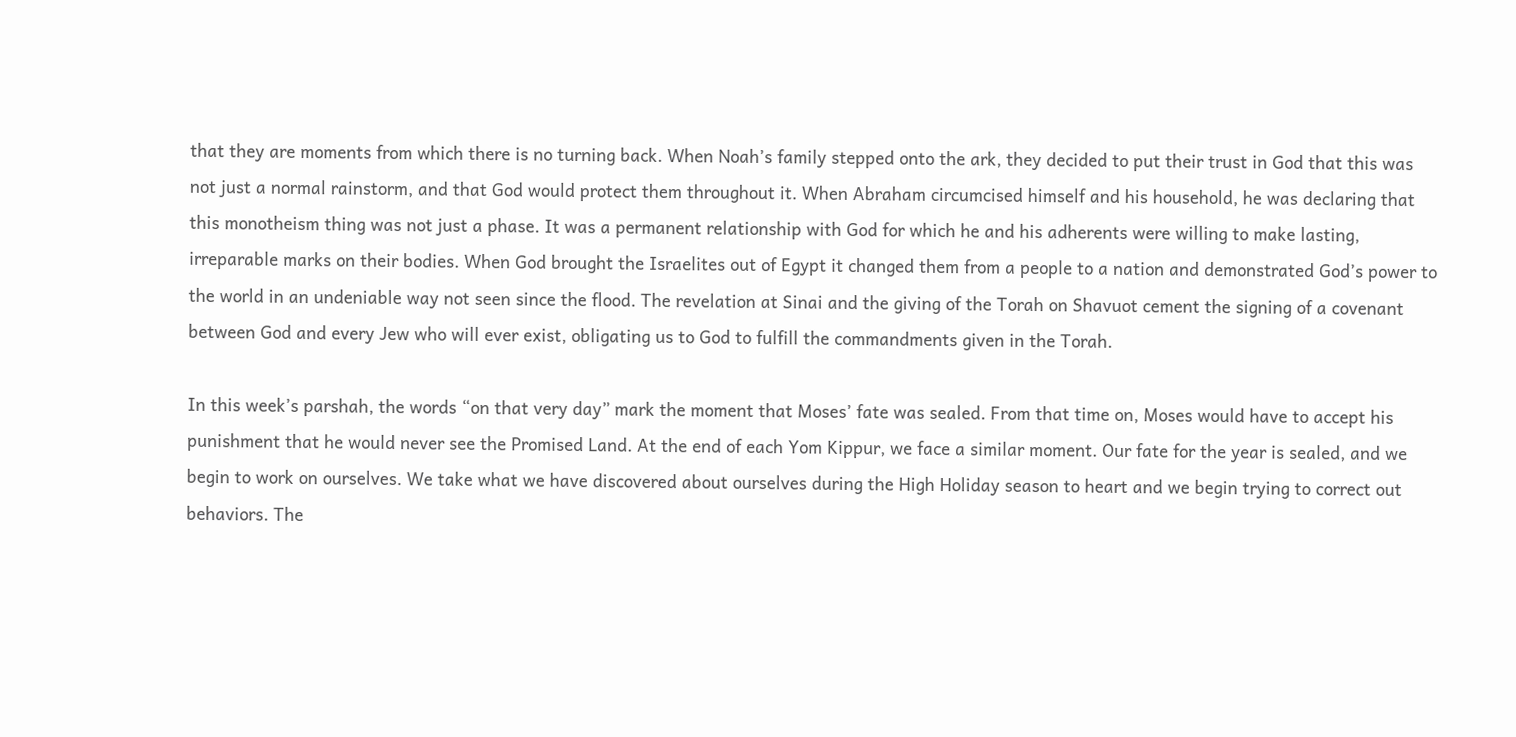that they are moments from which there is no turning back. When Noah’s family stepped onto the ark, they decided to put their trust in God that this was not just a normal rainstorm, and that God would protect them throughout it. When Abraham circumcised himself and his household, he was declaring that this monotheism thing was not just a phase. It was a permanent relationship with God for which he and his adherents were willing to make lasting, irreparable marks on their bodies. When God brought the Israelites out of Egypt it changed them from a people to a nation and demonstrated God’s power to the world in an undeniable way not seen since the flood. The revelation at Sinai and the giving of the Torah on Shavuot cement the signing of a covenant between God and every Jew who will ever exist, obligating us to God to fulfill the commandments given in the Torah.

In this week’s parshah, the words “on that very day” mark the moment that Moses’ fate was sealed. From that time on, Moses would have to accept his punishment that he would never see the Promised Land. At the end of each Yom Kippur, we face a similar moment. Our fate for the year is sealed, and we begin to work on ourselves. We take what we have discovered about ourselves during the High Holiday season to heart and we begin trying to correct out behaviors. The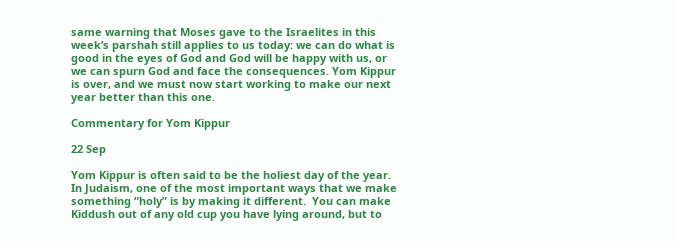same warning that Moses gave to the Israelites in this week’s parshah still applies to us today: we can do what is good in the eyes of God and God will be happy with us, or we can spurn God and face the consequences. Yom Kippur is over, and we must now start working to make our next year better than this one.

Commentary for Yom Kippur

22 Sep

Yom Kippur is often said to be the holiest day of the year.  In Judaism, one of the most important ways that we make something “holy” is by making it different.  You can make Kiddush out of any old cup you have lying around, but to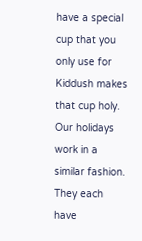have a special cup that you only use for Kiddush makes that cup holy.
Our holidays work in a similar fashion.  They each have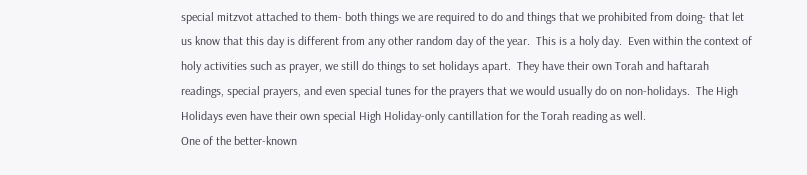special mitzvot attached to them- both things we are required to do and things that we prohibited from doing- that let us know that this day is different from any other random day of the year.  This is a holy day.  Even within the context of holy activities such as prayer, we still do things to set holidays apart.  They have their own Torah and haftarah readings, special prayers, and even special tunes for the prayers that we would usually do on non-holidays.  The High Holidays even have their own special High Holiday-only cantillation for the Torah reading as well.
One of the better-known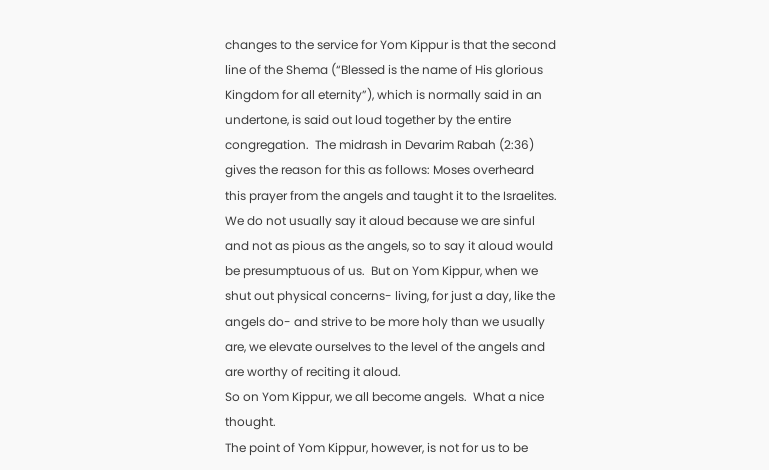changes to the service for Yom Kippur is that the second line of the Shema (“Blessed is the name of His glorious Kingdom for all eternity”), which is normally said in an undertone, is said out loud together by the entire congregation.  The midrash in Devarim Rabah (2:36) gives the reason for this as follows: Moses overheard this prayer from the angels and taught it to the Israelites.  We do not usually say it aloud because we are sinful and not as pious as the angels, so to say it aloud would be presumptuous of us.  But on Yom Kippur, when we shut out physical concerns- living, for just a day, like the angels do- and strive to be more holy than we usually are, we elevate ourselves to the level of the angels and are worthy of reciting it aloud.
So on Yom Kippur, we all become angels.  What a nice thought.
The point of Yom Kippur, however, is not for us to be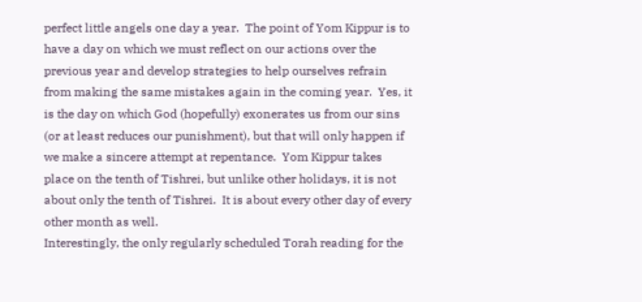perfect little angels one day a year.  The point of Yom Kippur is to have a day on which we must reflect on our actions over the previous year and develop strategies to help ourselves refrain from making the same mistakes again in the coming year.  Yes, it is the day on which God (hopefully) exonerates us from our sins (or at least reduces our punishment), but that will only happen if we make a sincere attempt at repentance.  Yom Kippur takes place on the tenth of Tishrei, but unlike other holidays, it is not about only the tenth of Tishrei.  It is about every other day of every other month as well.
Interestingly, the only regularly scheduled Torah reading for the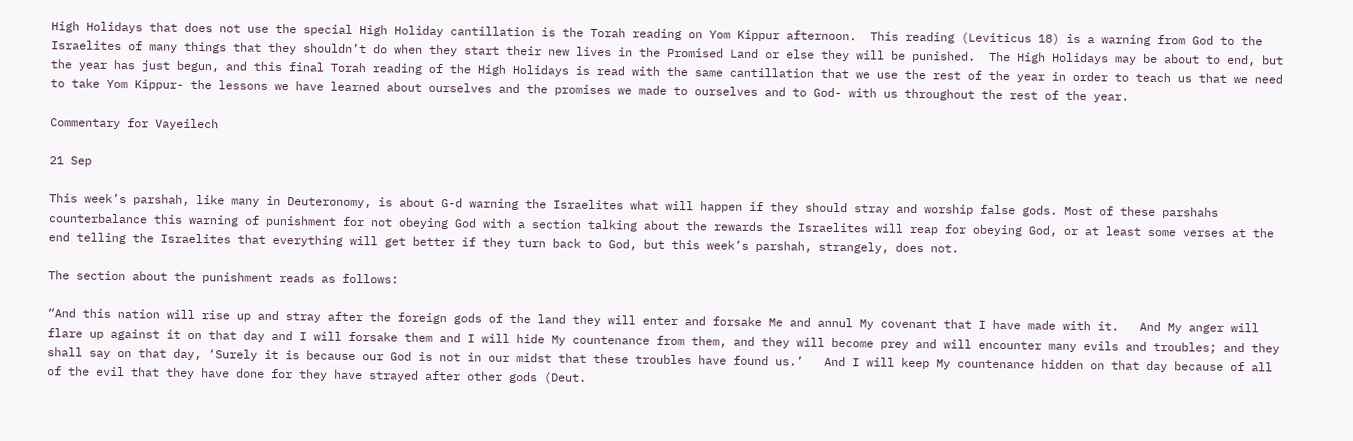High Holidays that does not use the special High Holiday cantillation is the Torah reading on Yom Kippur afternoon.  This reading (Leviticus 18) is a warning from God to the Israelites of many things that they shouldn’t do when they start their new lives in the Promised Land or else they will be punished.  The High Holidays may be about to end, but the year has just begun, and this final Torah reading of the High Holidays is read with the same cantillation that we use the rest of the year in order to teach us that we need to take Yom Kippur- the lessons we have learned about ourselves and the promises we made to ourselves and to God- with us throughout the rest of the year.

Commentary for Vayeilech

21 Sep

This week’s parshah, like many in Deuteronomy, is about G-d warning the Israelites what will happen if they should stray and worship false gods. Most of these parshahs counterbalance this warning of punishment for not obeying God with a section talking about the rewards the Israelites will reap for obeying God, or at least some verses at the end telling the Israelites that everything will get better if they turn back to God, but this week’s parshah, strangely, does not.

The section about the punishment reads as follows:

“And this nation will rise up and stray after the foreign gods of the land they will enter and forsake Me and annul My covenant that I have made with it.   And My anger will flare up against it on that day and I will forsake them and I will hide My countenance from them, and they will become prey and will encounter many evils and troubles; and they shall say on that day, ‘Surely it is because our God is not in our midst that these troubles have found us.’   And I will keep My countenance hidden on that day because of all of the evil that they have done for they have strayed after other gods (Deut.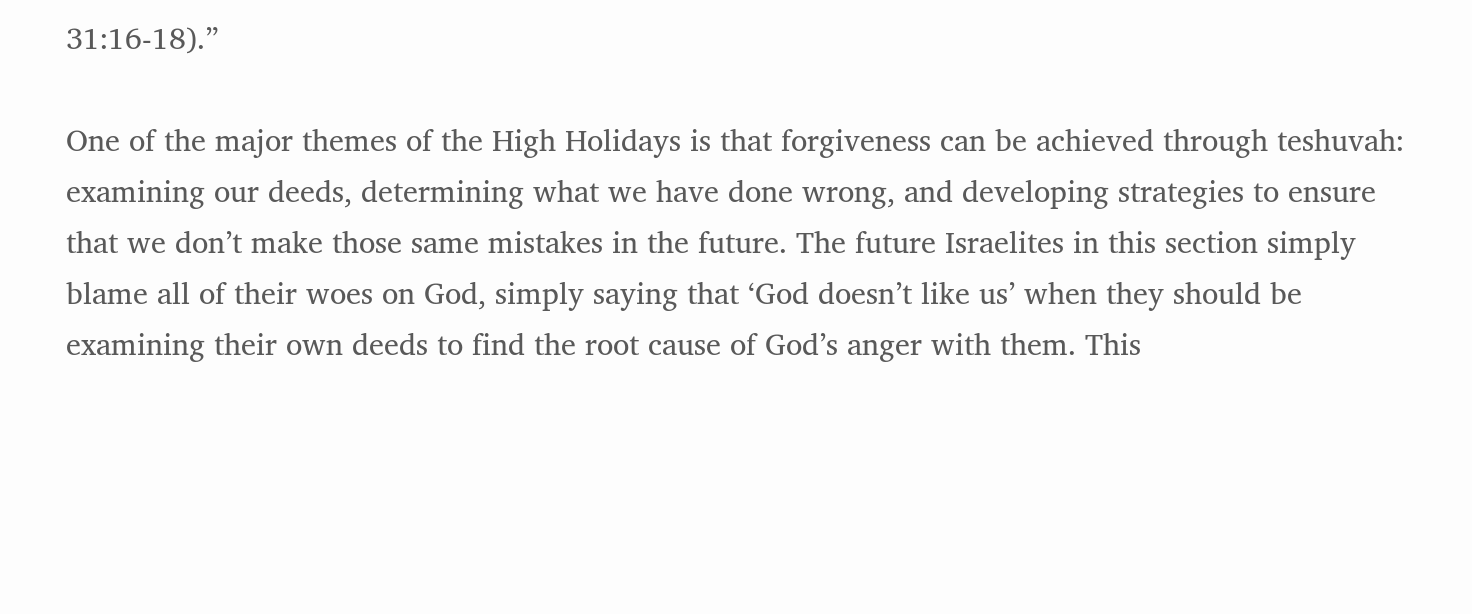31:16-18).”

One of the major themes of the High Holidays is that forgiveness can be achieved through teshuvah: examining our deeds, determining what we have done wrong, and developing strategies to ensure that we don’t make those same mistakes in the future. The future Israelites in this section simply blame all of their woes on God, simply saying that ‘God doesn’t like us’ when they should be examining their own deeds to find the root cause of God’s anger with them. This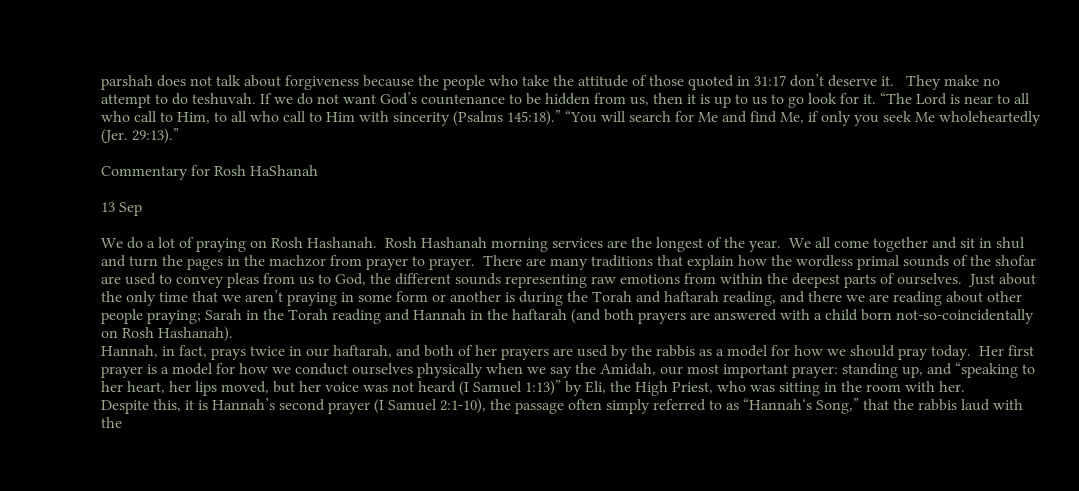parshah does not talk about forgiveness because the people who take the attitude of those quoted in 31:17 don’t deserve it.   They make no attempt to do teshuvah. If we do not want God’s countenance to be hidden from us, then it is up to us to go look for it. “The Lord is near to all who call to Him, to all who call to Him with sincerity (Psalms 145:18).” “You will search for Me and find Me, if only you seek Me wholeheartedly (Jer. 29:13).”

Commentary for Rosh HaShanah

13 Sep

We do a lot of praying on Rosh Hashanah.  Rosh Hashanah morning services are the longest of the year.  We all come together and sit in shul and turn the pages in the machzor from prayer to prayer.  There are many traditions that explain how the wordless primal sounds of the shofar are used to convey pleas from us to God, the different sounds representing raw emotions from within the deepest parts of ourselves.  Just about the only time that we aren’t praying in some form or another is during the Torah and haftarah reading, and there we are reading about other people praying; Sarah in the Torah reading and Hannah in the haftarah (and both prayers are answered with a child born not-so-coincidentally on Rosh Hashanah).
Hannah, in fact, prays twice in our haftarah, and both of her prayers are used by the rabbis as a model for how we should pray today.  Her first prayer is a model for how we conduct ourselves physically when we say the Amidah, our most important prayer: standing up, and “speaking to her heart, her lips moved, but her voice was not heard (I Samuel 1:13)” by Eli, the High Priest, who was sitting in the room with her.
Despite this, it is Hannah’s second prayer (I Samuel 2:1-10), the passage often simply referred to as “Hannah‘s Song,” that the rabbis laud with the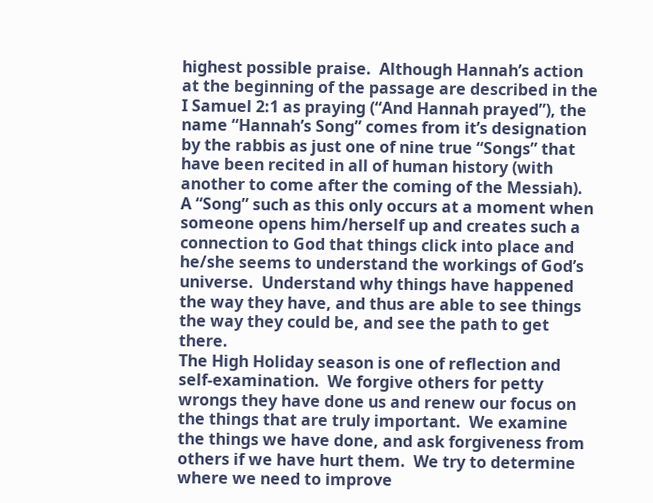highest possible praise.  Although Hannah’s action at the beginning of the passage are described in the I Samuel 2:1 as praying (“And Hannah prayed”), the name “Hannah’s Song” comes from it’s designation by the rabbis as just one of nine true “Songs” that have been recited in all of human history (with another to come after the coming of the Messiah).
A “Song” such as this only occurs at a moment when someone opens him/herself up and creates such a connection to God that things click into place and he/she seems to understand the workings of God’s universe.  Understand why things have happened the way they have, and thus are able to see things the way they could be, and see the path to get there.
The High Holiday season is one of reflection and self-examination.  We forgive others for petty wrongs they have done us and renew our focus on the things that are truly important.  We examine the things we have done, and ask forgiveness from others if we have hurt them.  We try to determine where we need to improve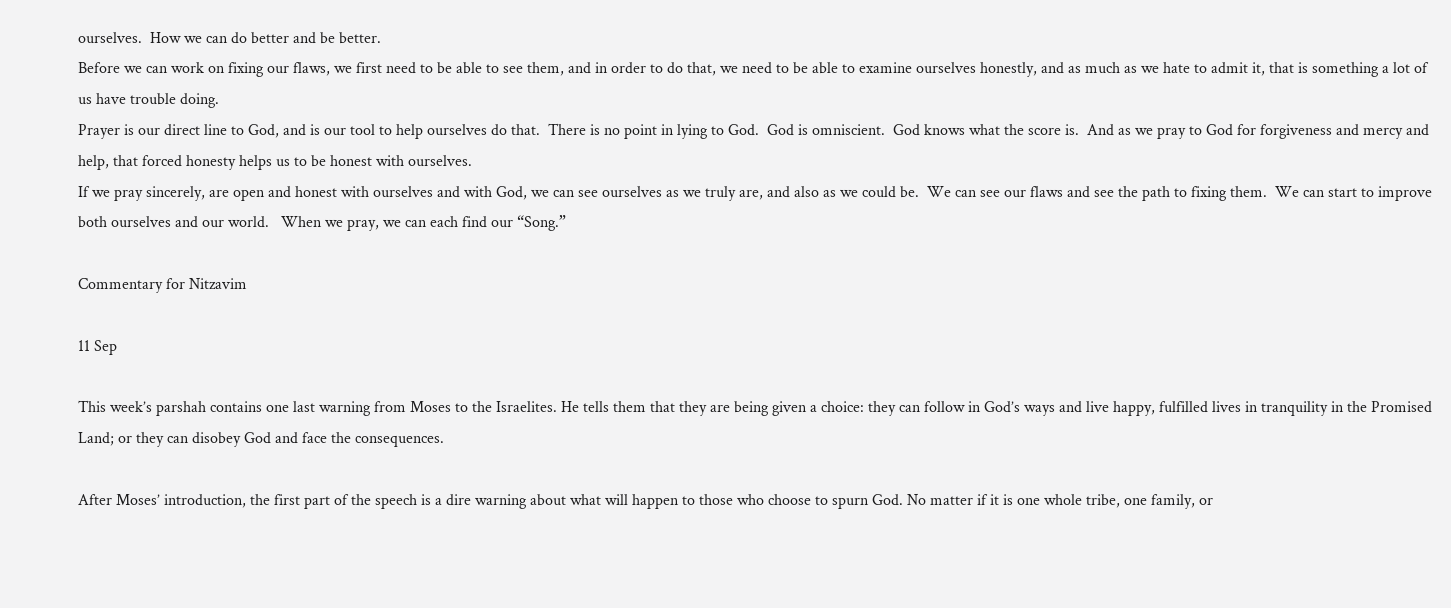ourselves.  How we can do better and be better.
Before we can work on fixing our flaws, we first need to be able to see them, and in order to do that, we need to be able to examine ourselves honestly, and as much as we hate to admit it, that is something a lot of us have trouble doing.
Prayer is our direct line to God, and is our tool to help ourselves do that.  There is no point in lying to God.  God is omniscient.  God knows what the score is.  And as we pray to God for forgiveness and mercy and help, that forced honesty helps us to be honest with ourselves.
If we pray sincerely, are open and honest with ourselves and with God, we can see ourselves as we truly are, and also as we could be.  We can see our flaws and see the path to fixing them.  We can start to improve both ourselves and our world.   When we pray, we can each find our “Song.”

Commentary for Nitzavim

11 Sep

This week’s parshah contains one last warning from Moses to the Israelites. He tells them that they are being given a choice: they can follow in God’s ways and live happy, fulfilled lives in tranquility in the Promised Land; or they can disobey God and face the consequences.

After Moses’ introduction, the first part of the speech is a dire warning about what will happen to those who choose to spurn God. No matter if it is one whole tribe, one family, or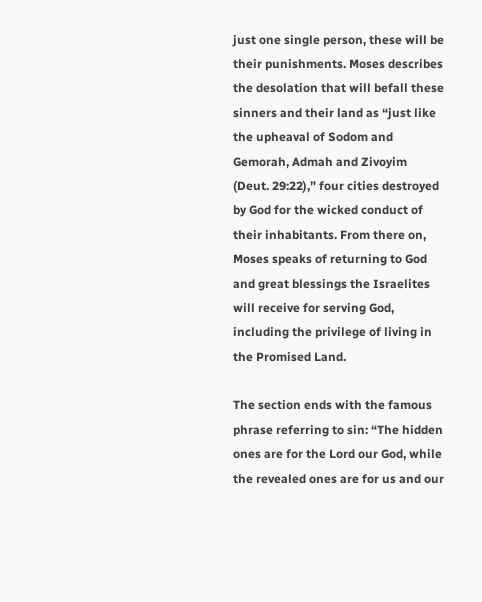just one single person, these will be their punishments. Moses describes the desolation that will befall these sinners and their land as “just like the upheaval of Sodom and Gemorah, Admah and Zivoyim (Deut. 29:22),” four cities destroyed by God for the wicked conduct of their inhabitants. From there on, Moses speaks of returning to God and great blessings the Israelites will receive for serving God, including the privilege of living in the Promised Land.

The section ends with the famous phrase referring to sin: “The hidden ones are for the Lord our God, while the revealed ones are for us and our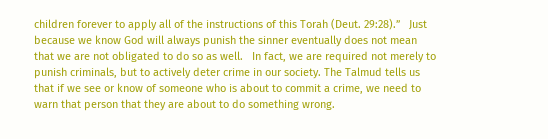children forever to apply all of the instructions of this Torah (Deut. 29:28).”   Just because we know God will always punish the sinner eventually does not mean that we are not obligated to do so as well.   In fact, we are required not merely to punish criminals, but to actively deter crime in our society. The Talmud tells us that if we see or know of someone who is about to commit a crime, we need to warn that person that they are about to do something wrong.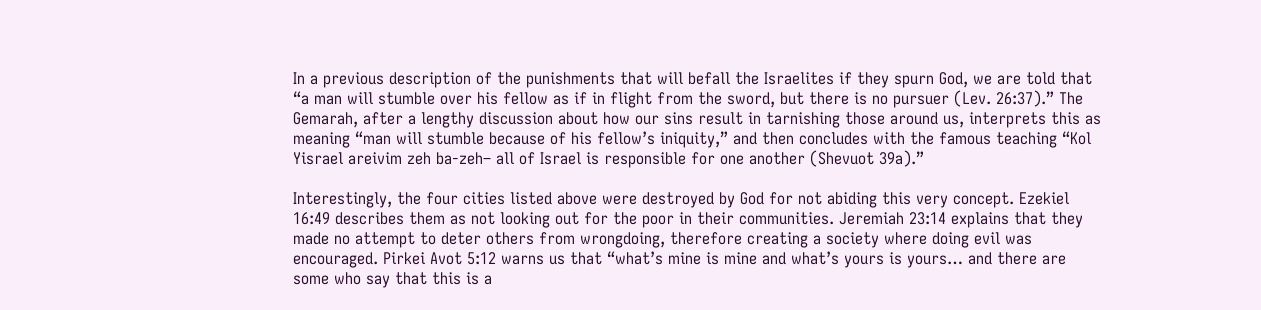In a previous description of the punishments that will befall the Israelites if they spurn God, we are told that “a man will stumble over his fellow as if in flight from the sword, but there is no pursuer (Lev. 26:37).” The Gemarah, after a lengthy discussion about how our sins result in tarnishing those around us, interprets this as meaning “man will stumble because of his fellow’s iniquity,” and then concludes with the famous teaching “Kol Yisrael areivim zeh ba-zeh– all of Israel is responsible for one another (Shevuot 39a).”

Interestingly, the four cities listed above were destroyed by God for not abiding this very concept. Ezekiel 16:49 describes them as not looking out for the poor in their communities. Jeremiah 23:14 explains that they made no attempt to deter others from wrongdoing, therefore creating a society where doing evil was encouraged. Pirkei Avot 5:12 warns us that “what’s mine is mine and what’s yours is yours… and there are some who say that this is a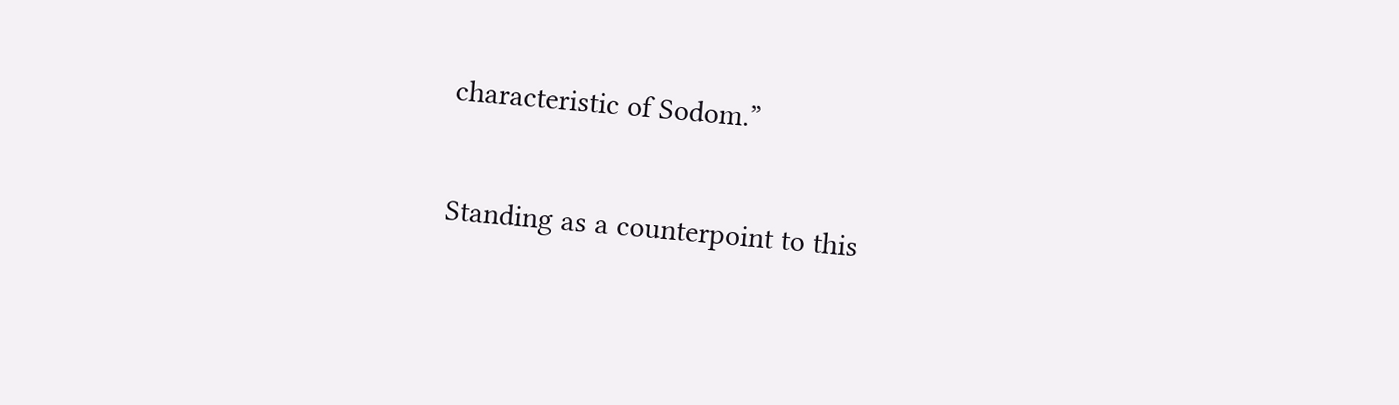characteristic of Sodom.”

Standing as a counterpoint to this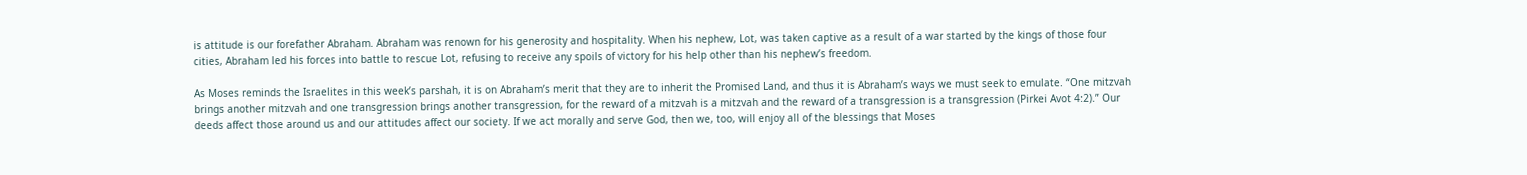is attitude is our forefather Abraham. Abraham was renown for his generosity and hospitality. When his nephew, Lot, was taken captive as a result of a war started by the kings of those four cities, Abraham led his forces into battle to rescue Lot, refusing to receive any spoils of victory for his help other than his nephew’s freedom.

As Moses reminds the Israelites in this week’s parshah, it is on Abraham’s merit that they are to inherit the Promised Land, and thus it is Abraham’s ways we must seek to emulate. “One mitzvah brings another mitzvah and one transgression brings another transgression, for the reward of a mitzvah is a mitzvah and the reward of a transgression is a transgression (Pirkei Avot 4:2).” Our deeds affect those around us and our attitudes affect our society. If we act morally and serve God, then we, too, will enjoy all of the blessings that Moses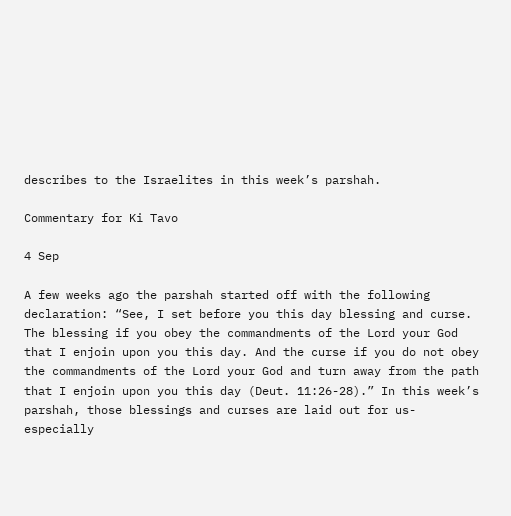describes to the Israelites in this week’s parshah.

Commentary for Ki Tavo

4 Sep

A few weeks ago the parshah started off with the following declaration: “See, I set before you this day blessing and curse. The blessing if you obey the commandments of the Lord your God that I enjoin upon you this day. And the curse if you do not obey the commandments of the Lord your God and turn away from the path that I enjoin upon you this day (Deut. 11:26-28).” In this week’s parshah, those blessings and curses are laid out for us- especially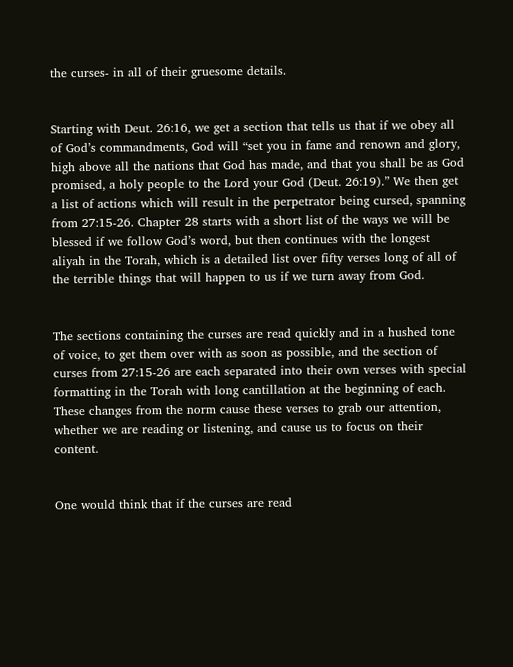the curses- in all of their gruesome details.


Starting with Deut. 26:16, we get a section that tells us that if we obey all of God’s commandments, God will “set you in fame and renown and glory, high above all the nations that God has made, and that you shall be as God promised, a holy people to the Lord your God (Deut. 26:19).” We then get a list of actions which will result in the perpetrator being cursed, spanning from 27:15-26. Chapter 28 starts with a short list of the ways we will be blessed if we follow God’s word, but then continues with the longest aliyah in the Torah, which is a detailed list over fifty verses long of all of the terrible things that will happen to us if we turn away from God.


The sections containing the curses are read quickly and in a hushed tone of voice, to get them over with as soon as possible, and the section of curses from 27:15-26 are each separated into their own verses with special formatting in the Torah with long cantillation at the beginning of each. These changes from the norm cause these verses to grab our attention, whether we are reading or listening, and cause us to focus on their content.


One would think that if the curses are read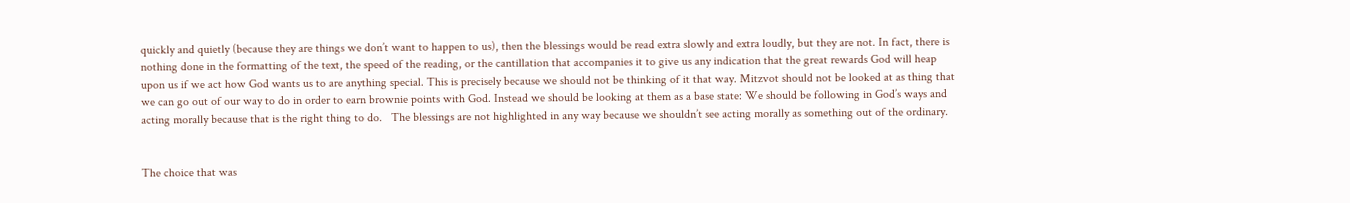quickly and quietly (because they are things we don’t want to happen to us), then the blessings would be read extra slowly and extra loudly, but they are not. In fact, there is nothing done in the formatting of the text, the speed of the reading, or the cantillation that accompanies it to give us any indication that the great rewards God will heap upon us if we act how God wants us to are anything special. This is precisely because we should not be thinking of it that way. Mitzvot should not be looked at as thing that we can go out of our way to do in order to earn brownie points with God. Instead we should be looking at them as a base state: We should be following in God’s ways and acting morally because that is the right thing to do.   The blessings are not highlighted in any way because we shouldn’t see acting morally as something out of the ordinary.


The choice that was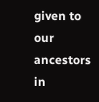given to our ancestors in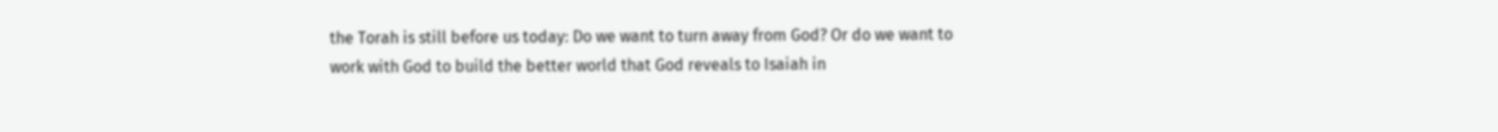the Torah is still before us today: Do we want to turn away from God? Or do we want to work with God to build the better world that God reveals to Isaiah in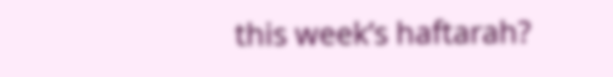this week’s haftarah?